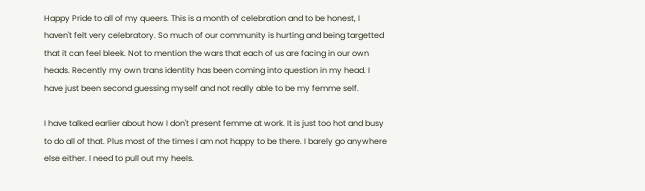Happy Pride to all of my queers. This is a month of celebration and to be honest, I haven't felt very celebratory. So much of our community is hurting and being targetted that it can feel bleek. Not to mention the wars that each of us are facing in our own heads. Recently my own trans identity has been coming into question in my head. I have just been second guessing myself and not really able to be my femme self.

I have talked earlier about how I don't present femme at work. It is just too hot and busy to do all of that. Plus most of the times I am not happy to be there. I barely go anywhere else either. I need to pull out my heels.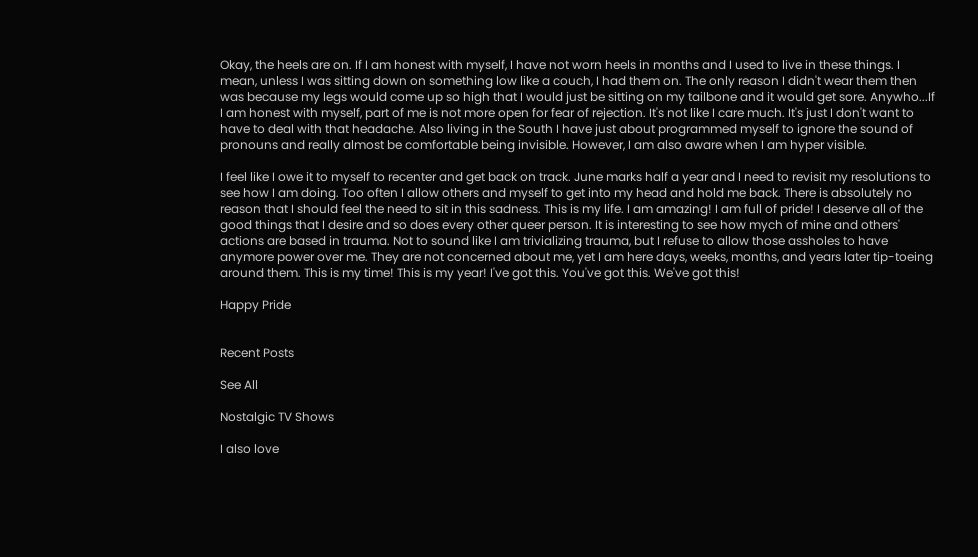Okay, the heels are on. If I am honest with myself, I have not worn heels in months and I used to live in these things. I mean, unless I was sitting down on something low like a couch, I had them on. The only reason I didn't wear them then was because my legs would come up so high that I would just be sitting on my tailbone and it would get sore. Anywho...If I am honest with myself, part of me is not more open for fear of rejection. It's not like I care much. It's just I don't want to have to deal with that headache. Also living in the South I have just about programmed myself to ignore the sound of pronouns and really almost be comfortable being invisible. However, I am also aware when I am hyper visible.

I feel like I owe it to myself to recenter and get back on track. June marks half a year and I need to revisit my resolutions to see how I am doing. Too often I allow others and myself to get into my head and hold me back. There is absolutely no reason that I should feel the need to sit in this sadness. This is my life. I am amazing! I am full of pride! I deserve all of the good things that I desire and so does every other queer person. It is interesting to see how mych of mine and others' actions are based in trauma. Not to sound like I am trivializing trauma, but I refuse to allow those assholes to have anymore power over me. They are not concerned about me, yet I am here days, weeks, months, and years later tip-toeing around them. This is my time! This is my year! I've got this. You've got this. We've got this!

Happy Pride


Recent Posts

See All

Nostalgic TV Shows

I also love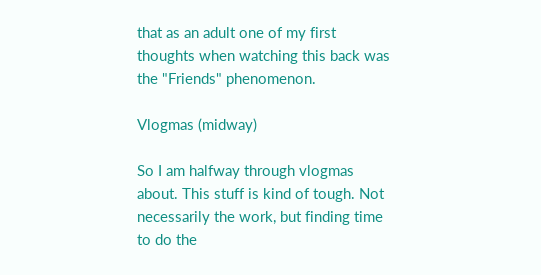that as an adult one of my first thoughts when watching this back was the "Friends" phenomenon.

Vlogmas (midway)

So I am halfway through vlogmas about. This stuff is kind of tough. Not necessarily the work, but finding time to do the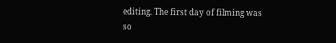editing. The first day of filming was so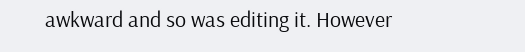awkward and so was editing it. However